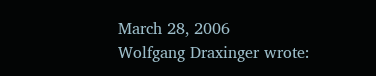March 28, 2006
Wolfgang Draxinger wrote: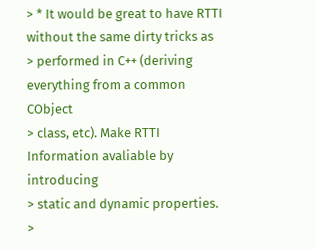> * It would be great to have RTTI without the same dirty tricks as
> performed in C++ (deriving everything from a common CObject
> class, etc). Make RTTI Information avaliable by introducing
> static and dynamic properties.
>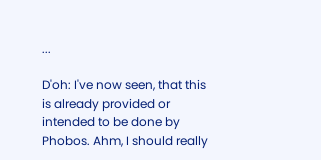...

D'oh: I've now seen, that this is already provided or intended to be done by Phobos. Ahm, I should really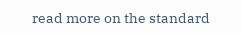read more on the standard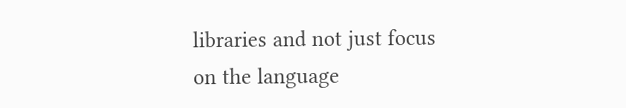libraries and not just focus on the language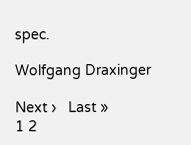spec.

Wolfgang Draxinger

Next ›   Last »
1 2